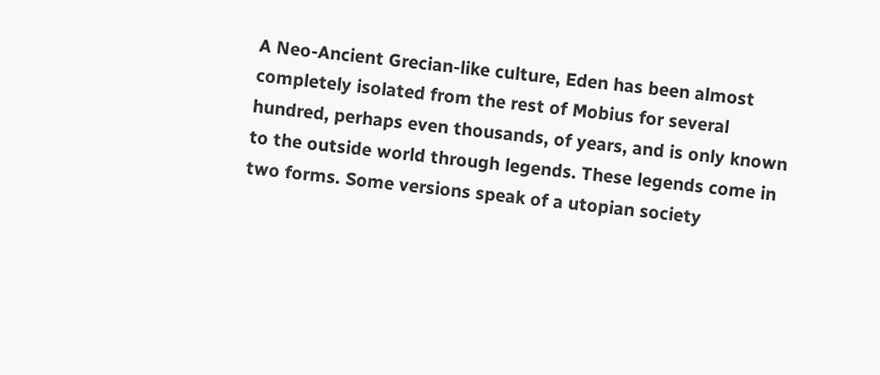A Neo-Ancient Grecian-like culture, Eden has been almost completely isolated from the rest of Mobius for several hundred, perhaps even thousands, of years, and is only known to the outside world through legends. These legends come in two forms. Some versions speak of a utopian society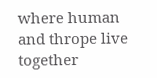where human and thrope live together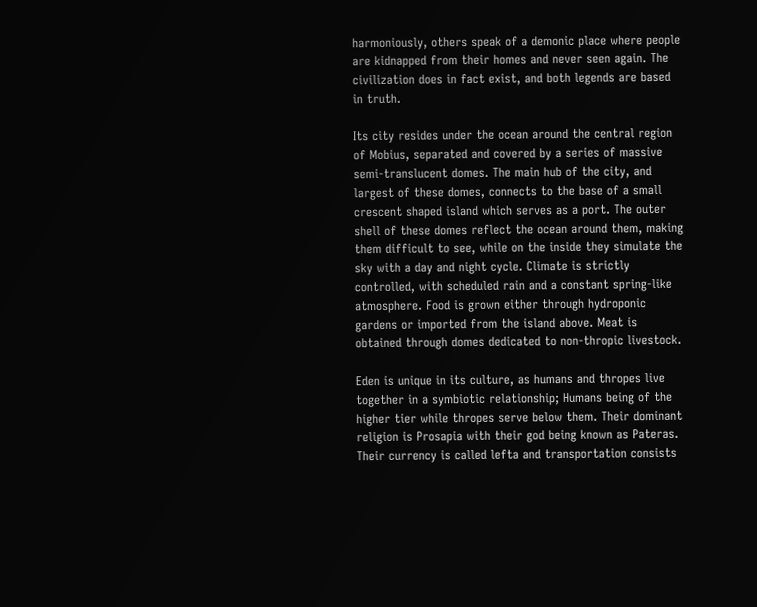harmoniously, others speak of a demonic place where people are kidnapped from their homes and never seen again. The civilization does in fact exist, and both legends are based in truth.

Its city resides under the ocean around the central region of Mobius, separated and covered by a series of massive semi-translucent domes. The main hub of the city, and largest of these domes, connects to the base of a small crescent shaped island which serves as a port. The outer shell of these domes reflect the ocean around them, making them difficult to see, while on the inside they simulate the sky with a day and night cycle. Climate is strictly controlled, with scheduled rain and a constant spring-like atmosphere. Food is grown either through hydroponic gardens or imported from the island above. Meat is obtained through domes dedicated to non-thropic livestock.

Eden is unique in its culture, as humans and thropes live together in a symbiotic relationship; Humans being of the higher tier while thropes serve below them. Their dominant religion is Prosapia with their god being known as Pateras. Their currency is called lefta and transportation consists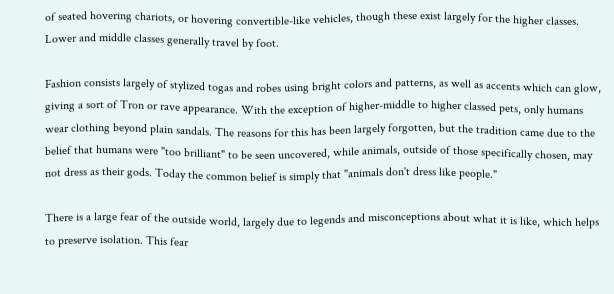of seated hovering chariots, or hovering convertible-like vehicles, though these exist largely for the higher classes. Lower and middle classes generally travel by foot.

Fashion consists largely of stylized togas and robes using bright colors and patterns, as well as accents which can glow, giving a sort of Tron or rave appearance. With the exception of higher-middle to higher classed pets, only humans wear clothing beyond plain sandals. The reasons for this has been largely forgotten, but the tradition came due to the belief that humans were "too brilliant" to be seen uncovered, while animals, outside of those specifically chosen, may not dress as their gods. Today the common belief is simply that "animals don't dress like people."

There is a large fear of the outside world, largely due to legends and misconceptions about what it is like, which helps to preserve isolation. This fear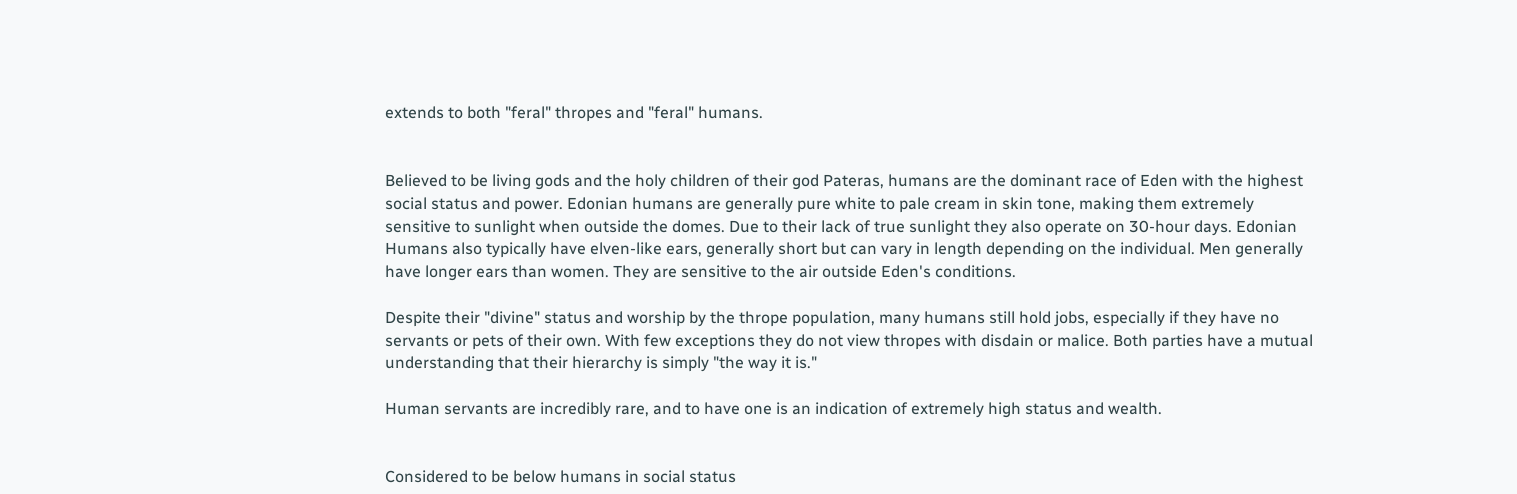extends to both "feral" thropes and "feral" humans.


Believed to be living gods and the holy children of their god Pateras, humans are the dominant race of Eden with the highest social status and power. Edonian humans are generally pure white to pale cream in skin tone, making them extremely sensitive to sunlight when outside the domes. Due to their lack of true sunlight they also operate on 30-hour days. Edonian Humans also typically have elven-like ears, generally short but can vary in length depending on the individual. Men generally have longer ears than women. They are sensitive to the air outside Eden's conditions.

Despite their "divine" status and worship by the thrope population, many humans still hold jobs, especially if they have no servants or pets of their own. With few exceptions they do not view thropes with disdain or malice. Both parties have a mutual understanding that their hierarchy is simply "the way it is."

Human servants are incredibly rare, and to have one is an indication of extremely high status and wealth.


Considered to be below humans in social status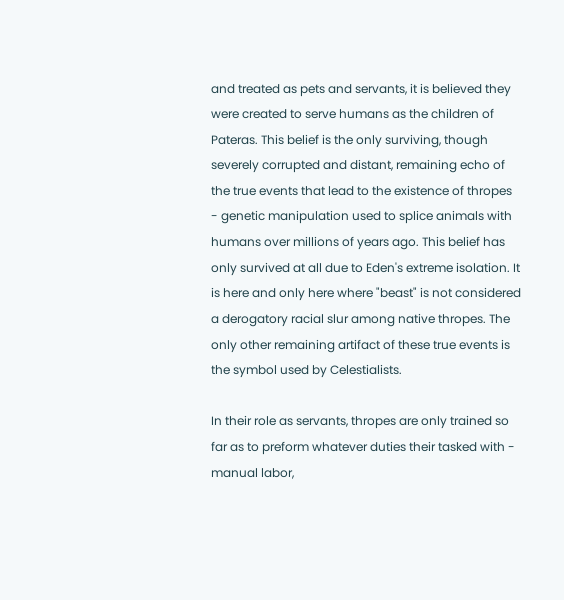and treated as pets and servants, it is believed they were created to serve humans as the children of Pateras. This belief is the only surviving, though severely corrupted and distant, remaining echo of the true events that lead to the existence of thropes - genetic manipulation used to splice animals with humans over millions of years ago. This belief has only survived at all due to Eden's extreme isolation. It is here and only here where "beast" is not considered a derogatory racial slur among native thropes. The only other remaining artifact of these true events is the symbol used by Celestialists.

In their role as servants, thropes are only trained so far as to preform whatever duties their tasked with - manual labor,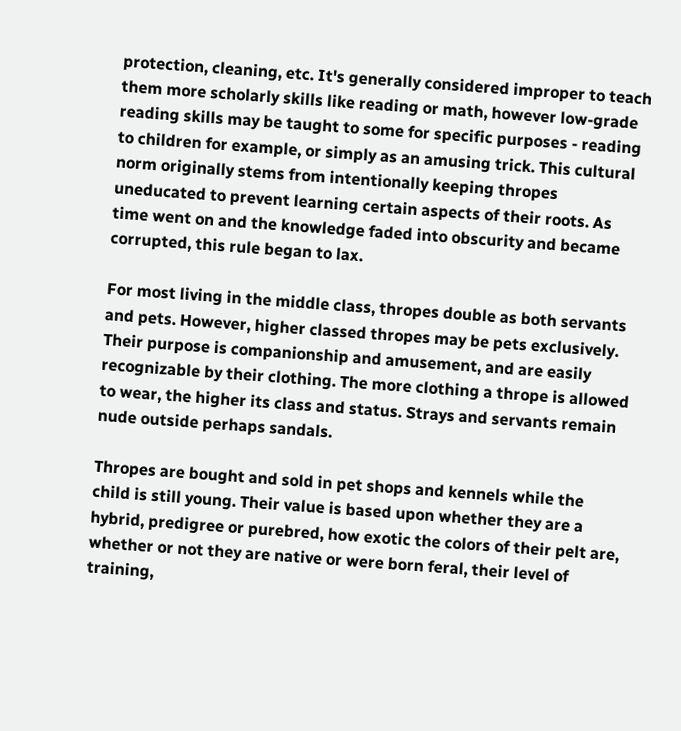protection, cleaning, etc. It's generally considered improper to teach them more scholarly skills like reading or math, however low-grade reading skills may be taught to some for specific purposes - reading to children for example, or simply as an amusing trick. This cultural norm originally stems from intentionally keeping thropes uneducated to prevent learning certain aspects of their roots. As time went on and the knowledge faded into obscurity and became corrupted, this rule began to lax.

For most living in the middle class, thropes double as both servants and pets. However, higher classed thropes may be pets exclusively. Their purpose is companionship and amusement, and are easily recognizable by their clothing. The more clothing a thrope is allowed to wear, the higher its class and status. Strays and servants remain nude outside perhaps sandals.

Thropes are bought and sold in pet shops and kennels while the child is still young. Their value is based upon whether they are a hybrid, predigree or purebred, how exotic the colors of their pelt are, whether or not they are native or were born feral, their level of training,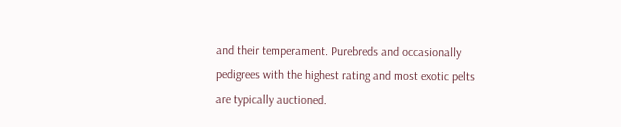and their temperament. Purebreds and occasionally pedigrees with the highest rating and most exotic pelts are typically auctioned.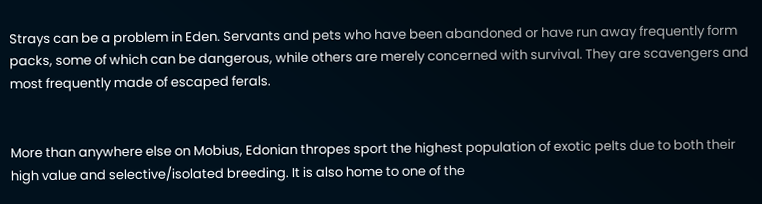Strays can be a problem in Eden. Servants and pets who have been abandoned or have run away frequently form packs, some of which can be dangerous, while others are merely concerned with survival. They are scavengers and most frequently made of escaped ferals.


More than anywhere else on Mobius, Edonian thropes sport the highest population of exotic pelts due to both their high value and selective/isolated breeding. It is also home to one of the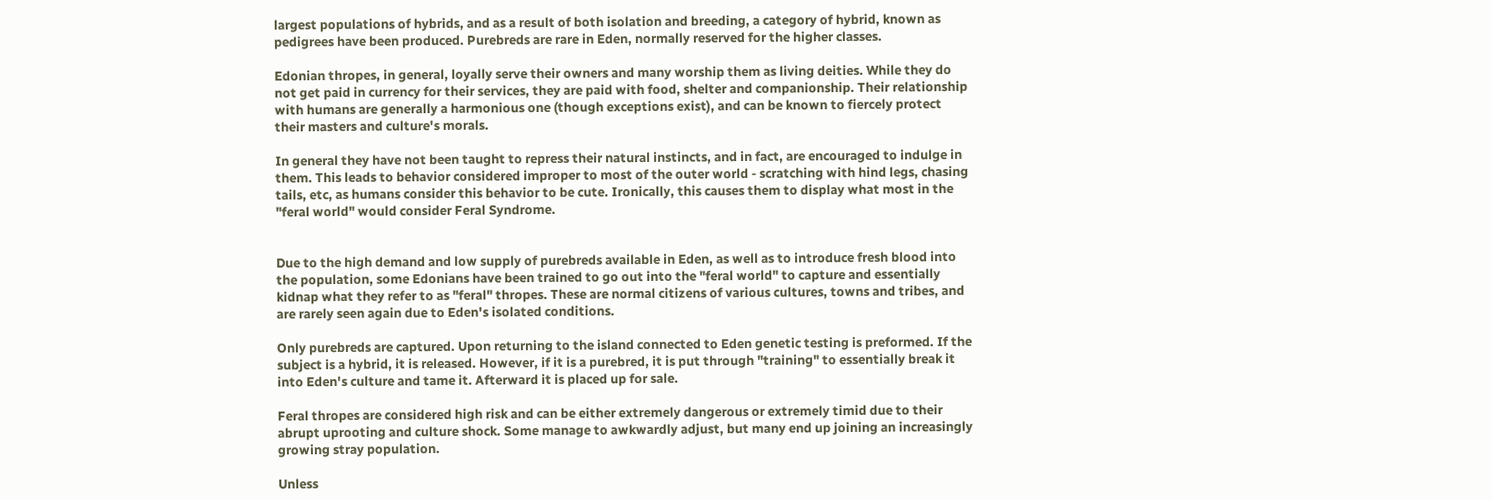largest populations of hybrids, and as a result of both isolation and breeding, a category of hybrid, known as pedigrees have been produced. Purebreds are rare in Eden, normally reserved for the higher classes.

Edonian thropes, in general, loyally serve their owners and many worship them as living deities. While they do not get paid in currency for their services, they are paid with food, shelter and companionship. Their relationship with humans are generally a harmonious one (though exceptions exist), and can be known to fiercely protect their masters and culture's morals.

In general they have not been taught to repress their natural instincts, and in fact, are encouraged to indulge in them. This leads to behavior considered improper to most of the outer world - scratching with hind legs, chasing tails, etc, as humans consider this behavior to be cute. Ironically, this causes them to display what most in the "feral world" would consider Feral Syndrome.


Due to the high demand and low supply of purebreds available in Eden, as well as to introduce fresh blood into the population, some Edonians have been trained to go out into the "feral world" to capture and essentially kidnap what they refer to as "feral" thropes. These are normal citizens of various cultures, towns and tribes, and are rarely seen again due to Eden's isolated conditions.

Only purebreds are captured. Upon returning to the island connected to Eden genetic testing is preformed. If the subject is a hybrid, it is released. However, if it is a purebred, it is put through "training" to essentially break it into Eden's culture and tame it. Afterward it is placed up for sale.

Feral thropes are considered high risk and can be either extremely dangerous or extremely timid due to their abrupt uprooting and culture shock. Some manage to awkwardly adjust, but many end up joining an increasingly growing stray population.

Unless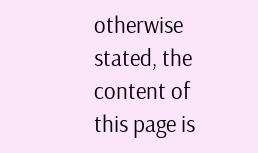otherwise stated, the content of this page is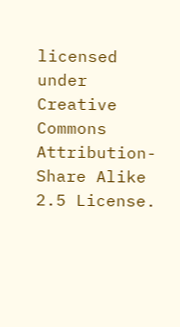licensed under Creative Commons Attribution-Share Alike 2.5 License.